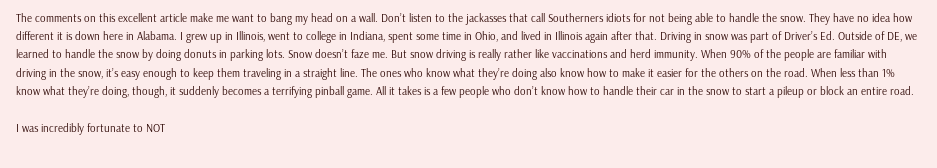The comments on this excellent article make me want to bang my head on a wall. Don’t listen to the jackasses that call Southerners idiots for not being able to handle the snow. They have no idea how different it is down here in Alabama. I grew up in Illinois, went to college in Indiana, spent some time in Ohio, and lived in Illinois again after that. Driving in snow was part of Driver’s Ed. Outside of DE, we learned to handle the snow by doing donuts in parking lots. Snow doesn’t faze me. But snow driving is really rather like vaccinations and herd immunity. When 90% of the people are familiar with driving in the snow, it’s easy enough to keep them traveling in a straight line. The ones who know what they’re doing also know how to make it easier for the others on the road. When less than 1% know what they’re doing, though, it suddenly becomes a terrifying pinball game. All it takes is a few people who don’t know how to handle their car in the snow to start a pileup or block an entire road.

I was incredibly fortunate to NOT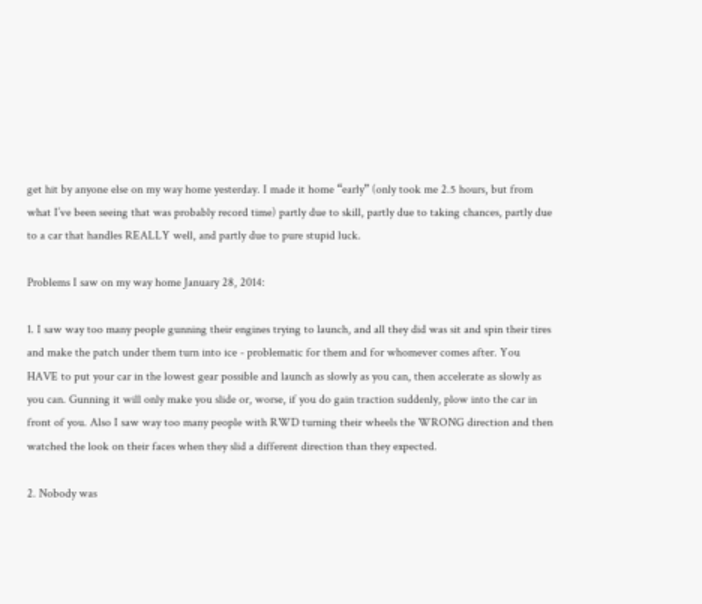get hit by anyone else on my way home yesterday. I made it home “early” (only took me 2.5 hours, but from what I’ve been seeing that was probably record time) partly due to skill, partly due to taking chances, partly due to a car that handles REALLY well, and partly due to pure stupid luck.

Problems I saw on my way home January 28, 2014:

1. I saw way too many people gunning their engines trying to launch, and all they did was sit and spin their tires and make the patch under them turn into ice - problematic for them and for whomever comes after. You HAVE to put your car in the lowest gear possible and launch as slowly as you can, then accelerate as slowly as you can. Gunning it will only make you slide or, worse, if you do gain traction suddenly, plow into the car in front of you. Also I saw way too many people with RWD turning their wheels the WRONG direction and then watched the look on their faces when they slid a different direction than they expected.

2. Nobody was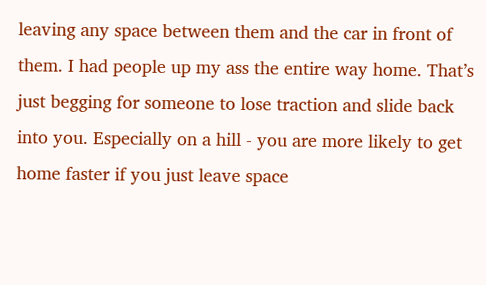leaving any space between them and the car in front of them. I had people up my ass the entire way home. That’s just begging for someone to lose traction and slide back into you. Especially on a hill - you are more likely to get home faster if you just leave space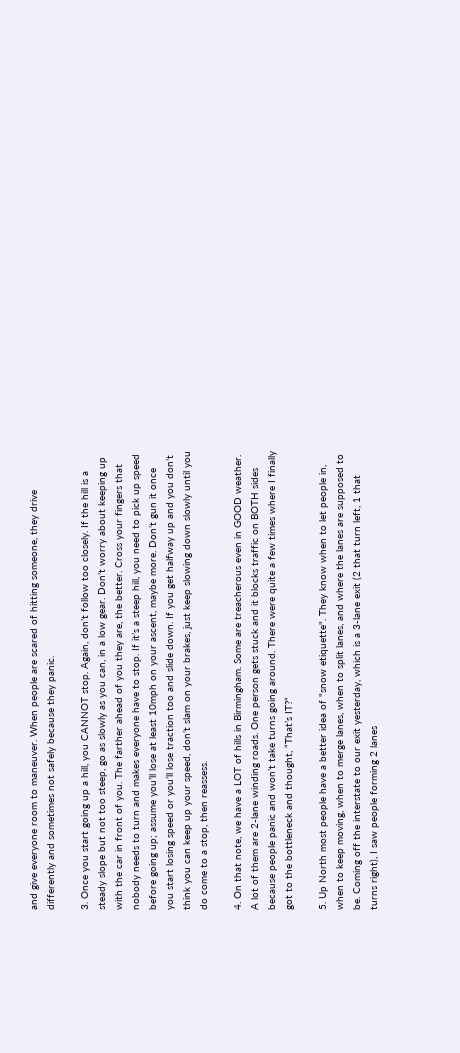and give everyone room to maneuver. When people are scared of hitting someone, they drive differently and sometimes not safely because they panic.

3. Once you start going up a hill, you CANNOT stop. Again, don’t follow too closely. If the hill is a steady slope but not too steep, go as slowly as you can, in a low gear. Don’t worry about keeping up with the car in front of you. The farther ahead of you they are, the better. Cross your fingers that nobody needs to turn and makes everyone have to stop. If it’s a steep hill, you need to pick up speed before going up; assume you’ll lose at least 10mph on your ascent, maybe more. Don’t gun it once you start losing speed or you’ll lose traction too and slide down. If you get halfway up and you don’t think you can keep up your speed, don’t slam on your brakes, just keep slowing down slowly until you do come to a stop, then reassess.

4. On that note, we have a LOT of hills in Birmingham. Some are treacherous even in GOOD weather. A lot of them are 2-lane winding roads. One person gets stuck and it blocks traffic on BOTH sides because people panic and won’t take turns going around. There were quite a few times where I finally got to the bottleneck and thought, “That’s IT?”

5. Up North most people have a better idea of "snow etiquette". They know when to let people in, when to keep moving, when to merge lanes, when to split lanes, and where the lanes are supposed to be. Coming off the interstate to our exit yesterday, which is a 3-lane exit (2 that turn left, 1 that turns right), I saw people forming 2 lanes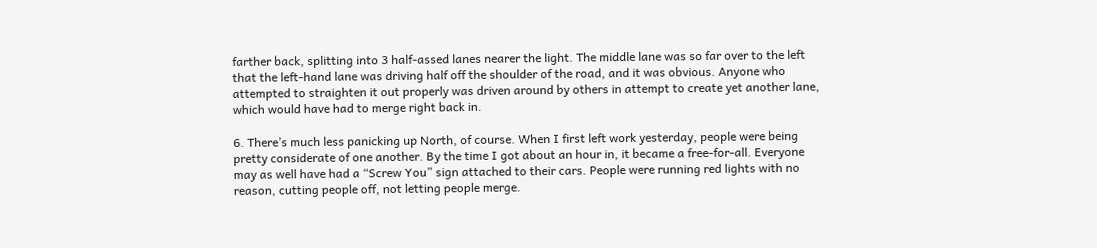farther back, splitting into 3 half-assed lanes nearer the light. The middle lane was so far over to the left that the left-hand lane was driving half off the shoulder of the road, and it was obvious. Anyone who attempted to straighten it out properly was driven around by others in attempt to create yet another lane, which would have had to merge right back in.

6. There’s much less panicking up North, of course. When I first left work yesterday, people were being pretty considerate of one another. By the time I got about an hour in, it became a free-for-all. Everyone may as well have had a “Screw You” sign attached to their cars. People were running red lights with no reason, cutting people off, not letting people merge.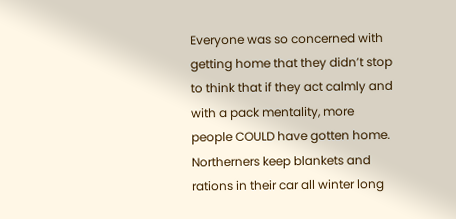Everyone was so concerned with getting home that they didn’t stop to think that if they act calmly and with a pack mentality, more people COULD have gotten home. Northerners keep blankets and rations in their car all winter long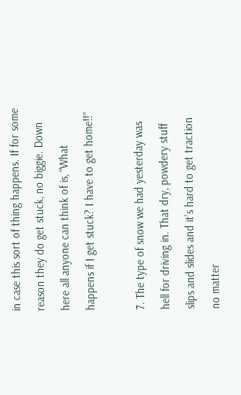in case this sort of thing happens. If for some reason they do get stuck, no biggie. Down here all anyone can think of is, “What happens if I get stuck? I have to get home!!”

7. The type of snow we had yesterday was hell for driving in. That dry, powdery stuff slips and slides and it’s hard to get traction no matter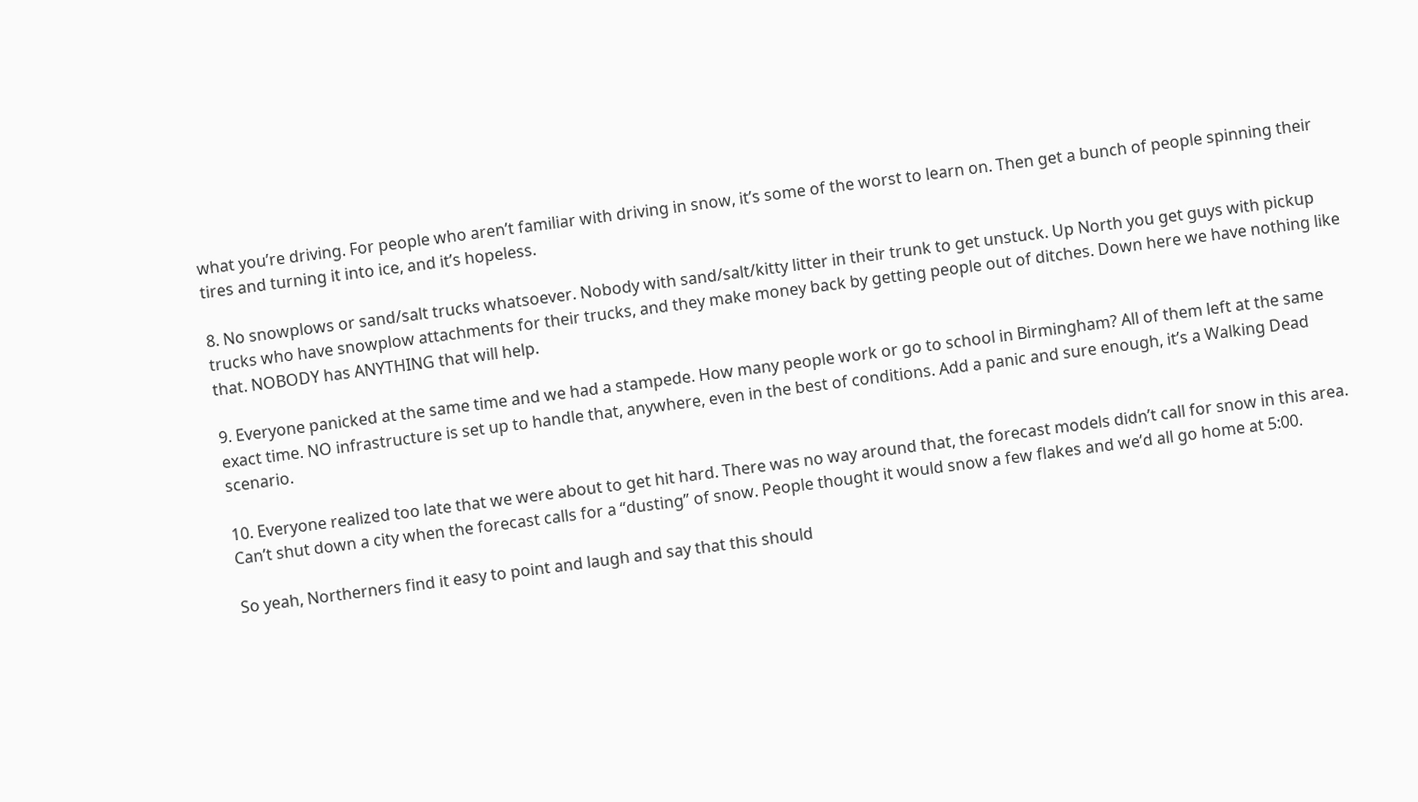what you’re driving. For people who aren’t familiar with driving in snow, it’s some of the worst to learn on. Then get a bunch of people spinning their tires and turning it into ice, and it’s hopeless.

8. No snowplows or sand/salt trucks whatsoever. Nobody with sand/salt/kitty litter in their trunk to get unstuck. Up North you get guys with pickup trucks who have snowplow attachments for their trucks, and they make money back by getting people out of ditches. Down here we have nothing like that. NOBODY has ANYTHING that will help.

9. Everyone panicked at the same time and we had a stampede. How many people work or go to school in Birmingham? All of them left at the same exact time. NO infrastructure is set up to handle that, anywhere, even in the best of conditions. Add a panic and sure enough, it’s a Walking Dead scenario.

10. Everyone realized too late that we were about to get hit hard. There was no way around that, the forecast models didn’t call for snow in this area. Can’t shut down a city when the forecast calls for a “dusting” of snow. People thought it would snow a few flakes and we’d all go home at 5:00.

So yeah, Northerners find it easy to point and laugh and say that this should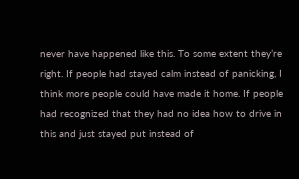never have happened like this. To some extent they’re right. If people had stayed calm instead of panicking, I think more people could have made it home. If people had recognized that they had no idea how to drive in this and just stayed put instead of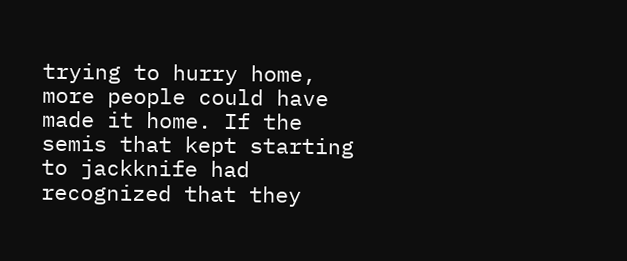trying to hurry home, more people could have made it home. If the semis that kept starting to jackknife had recognized that they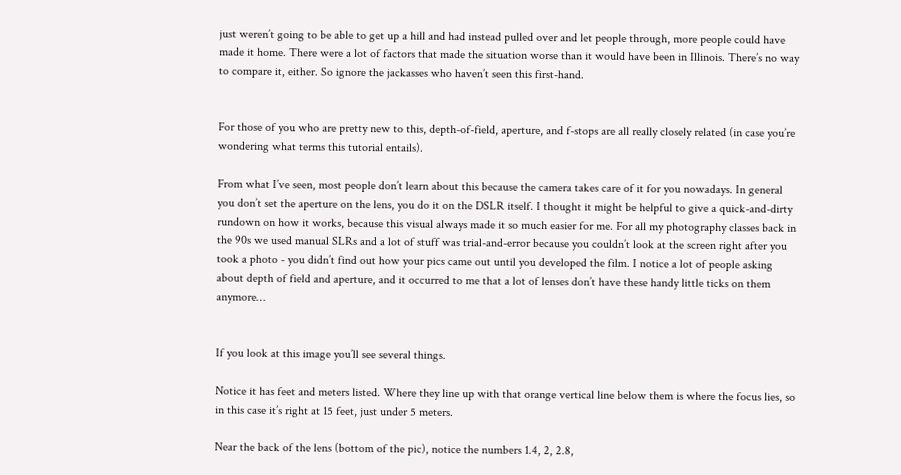just weren’t going to be able to get up a hill and had instead pulled over and let people through, more people could have made it home. There were a lot of factors that made the situation worse than it would have been in Illinois. There’s no way to compare it, either. So ignore the jackasses who haven’t seen this first-hand.


For those of you who are pretty new to this, depth-of-field, aperture, and f-stops are all really closely related (in case you’re wondering what terms this tutorial entails).

From what I’ve seen, most people don’t learn about this because the camera takes care of it for you nowadays. In general you don’t set the aperture on the lens, you do it on the DSLR itself. I thought it might be helpful to give a quick-and-dirty rundown on how it works, because this visual always made it so much easier for me. For all my photography classes back in the 90s we used manual SLRs and a lot of stuff was trial-and-error because you couldn’t look at the screen right after you took a photo - you didn’t find out how your pics came out until you developed the film. I notice a lot of people asking about depth of field and aperture, and it occurred to me that a lot of lenses don’t have these handy little ticks on them anymore…


If you look at this image you’ll see several things.

Notice it has feet and meters listed. Where they line up with that orange vertical line below them is where the focus lies, so in this case it’s right at 15 feet, just under 5 meters.

Near the back of the lens (bottom of the pic), notice the numbers 1.4, 2, 2.8,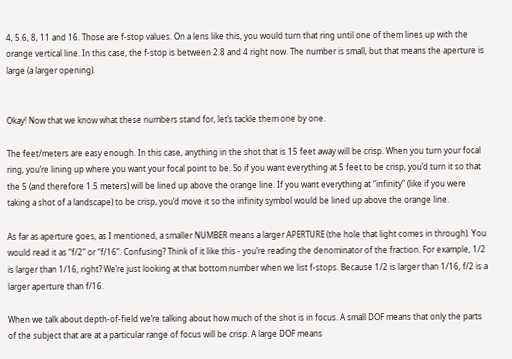4, 5.6, 8, 11 and 16. Those are f-stop values. On a lens like this, you would turn that ring until one of them lines up with the orange vertical line. In this case, the f-stop is between 2.8 and 4 right now. The number is small, but that means the aperture is large (a larger opening).


Okay! Now that we know what these numbers stand for, let’s tackle them one by one.

The feet/meters are easy enough. In this case, anything in the shot that is 15 feet away will be crisp. When you turn your focal ring, you’re lining up where you want your focal point to be. So if you want everything at 5 feet to be crisp, you’d turn it so that the 5 (and therefore 1.5 meters) will be lined up above the orange line. If you want everything at “infinity” (like if you were taking a shot of a landscape) to be crisp, you’d move it so the infinity symbol would be lined up above the orange line.

As far as aperture goes, as I mentioned, a smaller NUMBER means a larger APERTURE (the hole that light comes in through). You would read it as “f/2” or “f/16”. Confusing? Think of it like this - you’re reading the denominator of the fraction. For example, 1/2 is larger than 1/16, right? We’re just looking at that bottom number when we list f-stops. Because 1/2 is larger than 1/16, f/2 is a larger aperture than f/16.

When we talk about depth-of-field we’re talking about how much of the shot is in focus. A small DOF means that only the parts of the subject that are at a particular range of focus will be crisp. A large DOF means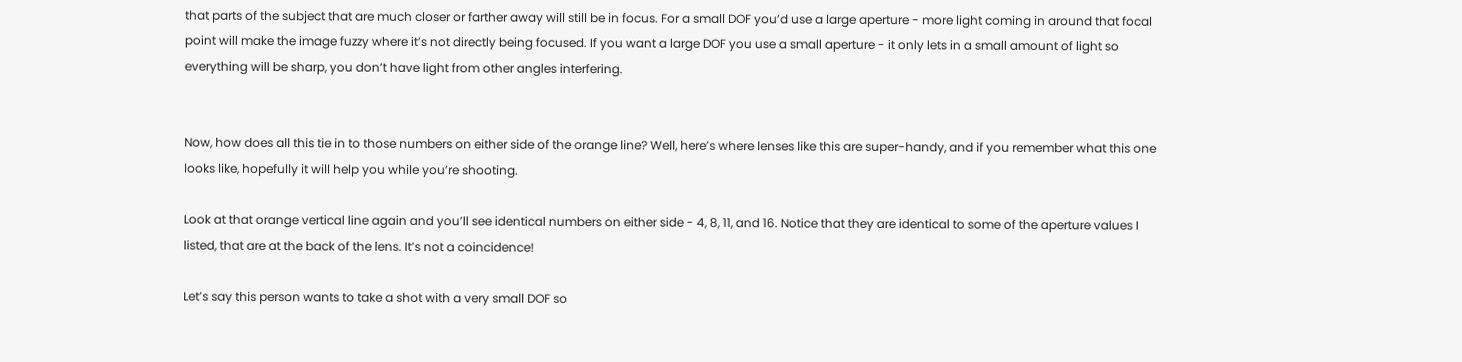that parts of the subject that are much closer or farther away will still be in focus. For a small DOF you’d use a large aperture - more light coming in around that focal point will make the image fuzzy where it’s not directly being focused. If you want a large DOF you use a small aperture - it only lets in a small amount of light so everything will be sharp, you don’t have light from other angles interfering.


Now, how does all this tie in to those numbers on either side of the orange line? Well, here’s where lenses like this are super-handy, and if you remember what this one looks like, hopefully it will help you while you’re shooting.

Look at that orange vertical line again and you’ll see identical numbers on either side - 4, 8, 11, and 16. Notice that they are identical to some of the aperture values I listed, that are at the back of the lens. It’s not a coincidence!

Let’s say this person wants to take a shot with a very small DOF so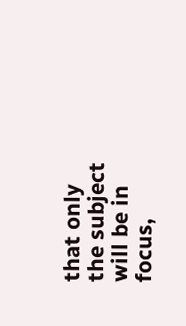that only the subject will be in focus,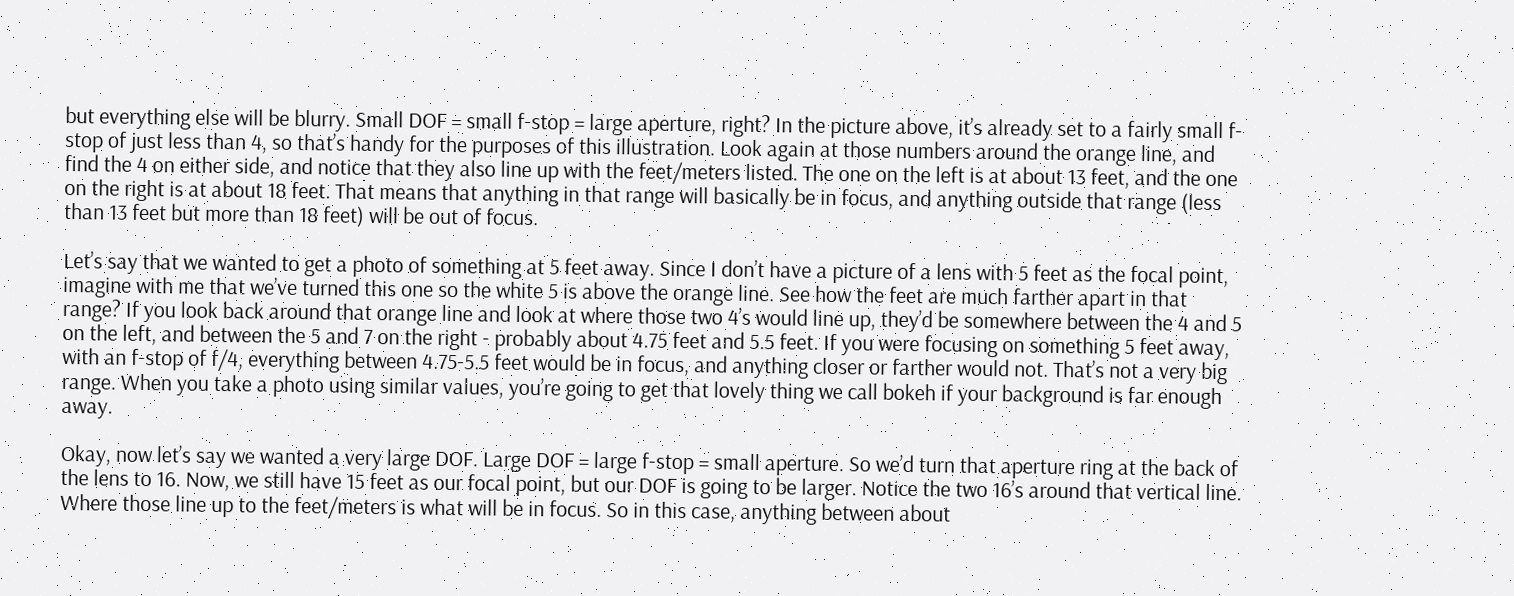but everything else will be blurry. Small DOF = small f-stop = large aperture, right? In the picture above, it’s already set to a fairly small f-stop of just less than 4, so that’s handy for the purposes of this illustration. Look again at those numbers around the orange line, and find the 4 on either side, and notice that they also line up with the feet/meters listed. The one on the left is at about 13 feet, and the one on the right is at about 18 feet. That means that anything in that range will basically be in focus, and anything outside that range (less than 13 feet but more than 18 feet) will be out of focus.

Let’s say that we wanted to get a photo of something at 5 feet away. Since I don’t have a picture of a lens with 5 feet as the focal point, imagine with me that we’ve turned this one so the white 5 is above the orange line. See how the feet are much farther apart in that range? If you look back around that orange line and look at where those two 4’s would line up, they’d be somewhere between the 4 and 5 on the left, and between the 5 and 7 on the right - probably about 4.75 feet and 5.5 feet. If you were focusing on something 5 feet away, with an f-stop of f/4, everything between 4.75-5.5 feet would be in focus, and anything closer or farther would not. That’s not a very big range. When you take a photo using similar values, you’re going to get that lovely thing we call bokeh if your background is far enough away.

Okay, now let’s say we wanted a very large DOF. Large DOF = large f-stop = small aperture. So we’d turn that aperture ring at the back of the lens to 16. Now, we still have 15 feet as our focal point, but our DOF is going to be larger. Notice the two 16’s around that vertical line. Where those line up to the feet/meters is what will be in focus. So in this case, anything between about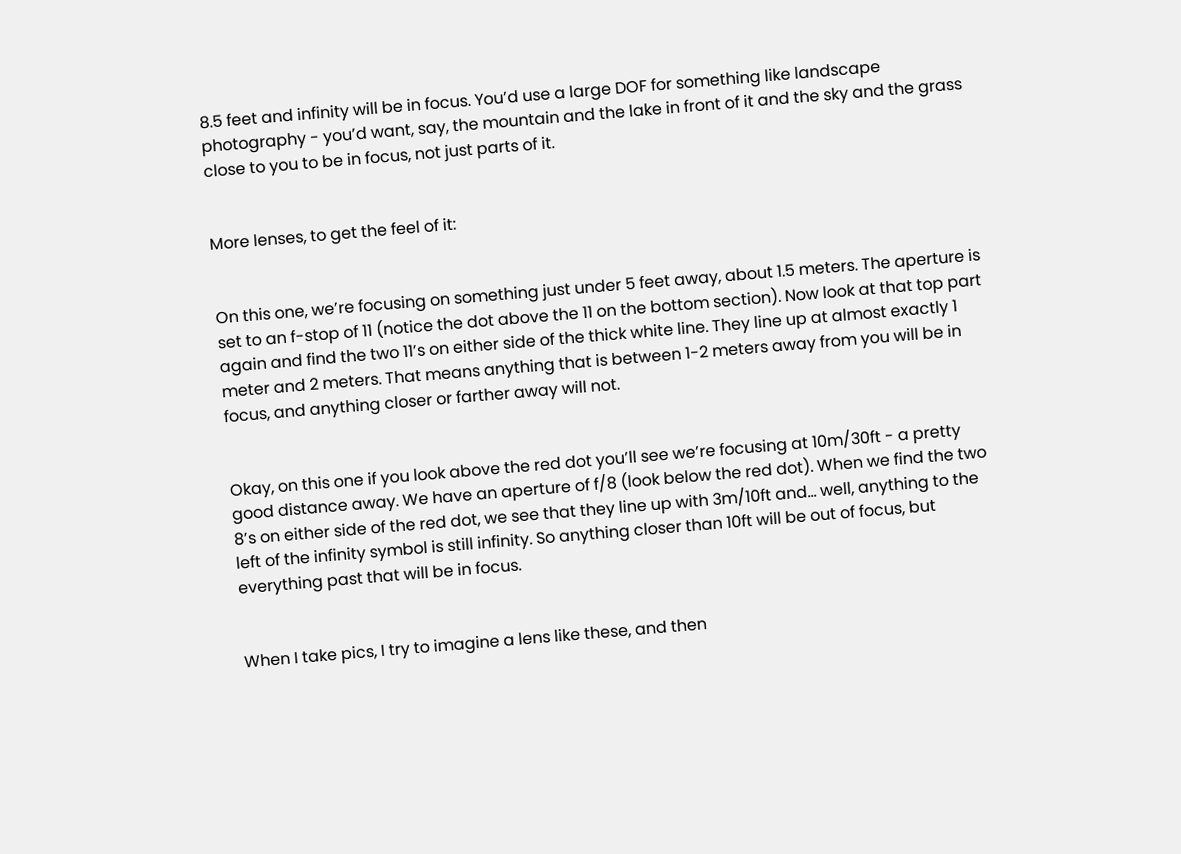8.5 feet and infinity will be in focus. You’d use a large DOF for something like landscape photography - you’d want, say, the mountain and the lake in front of it and the sky and the grass close to you to be in focus, not just parts of it.


More lenses, to get the feel of it:


On this one, we’re focusing on something just under 5 feet away, about 1.5 meters. The aperture is set to an f-stop of 11 (notice the dot above the 11 on the bottom section). Now look at that top part again and find the two 11’s on either side of the thick white line. They line up at almost exactly 1 meter and 2 meters. That means anything that is between 1-2 meters away from you will be in focus, and anything closer or farther away will not.


Okay, on this one if you look above the red dot you’ll see we’re focusing at 10m/30ft - a pretty good distance away. We have an aperture of f/8 (look below the red dot). When we find the two 8’s on either side of the red dot, we see that they line up with 3m/10ft and… well, anything to the left of the infinity symbol is still infinity. So anything closer than 10ft will be out of focus, but everything past that will be in focus.


When I take pics, I try to imagine a lens like these, and then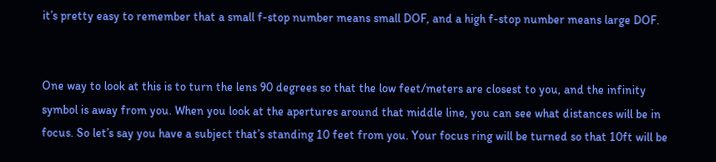it’s pretty easy to remember that a small f-stop number means small DOF, and a high f-stop number means large DOF.


One way to look at this is to turn the lens 90 degrees so that the low feet/meters are closest to you, and the infinity symbol is away from you. When you look at the apertures around that middle line, you can see what distances will be in focus. So let’s say you have a subject that’s standing 10 feet from you. Your focus ring will be turned so that 10ft will be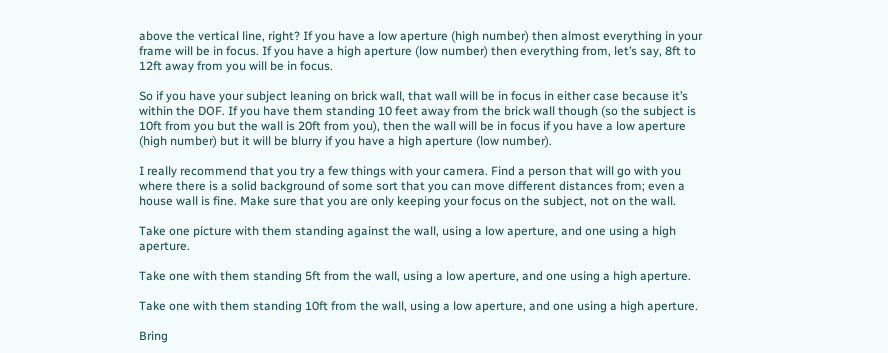above the vertical line, right? If you have a low aperture (high number) then almost everything in your frame will be in focus. If you have a high aperture (low number) then everything from, let’s say, 8ft to 12ft away from you will be in focus.

So if you have your subject leaning on brick wall, that wall will be in focus in either case because it’s within the DOF. If you have them standing 10 feet away from the brick wall though (so the subject is 10ft from you but the wall is 20ft from you), then the wall will be in focus if you have a low aperture (high number) but it will be blurry if you have a high aperture (low number).

I really recommend that you try a few things with your camera. Find a person that will go with you where there is a solid background of some sort that you can move different distances from; even a house wall is fine. Make sure that you are only keeping your focus on the subject, not on the wall.

Take one picture with them standing against the wall, using a low aperture, and one using a high aperture.

Take one with them standing 5ft from the wall, using a low aperture, and one using a high aperture.

Take one with them standing 10ft from the wall, using a low aperture, and one using a high aperture.

Bring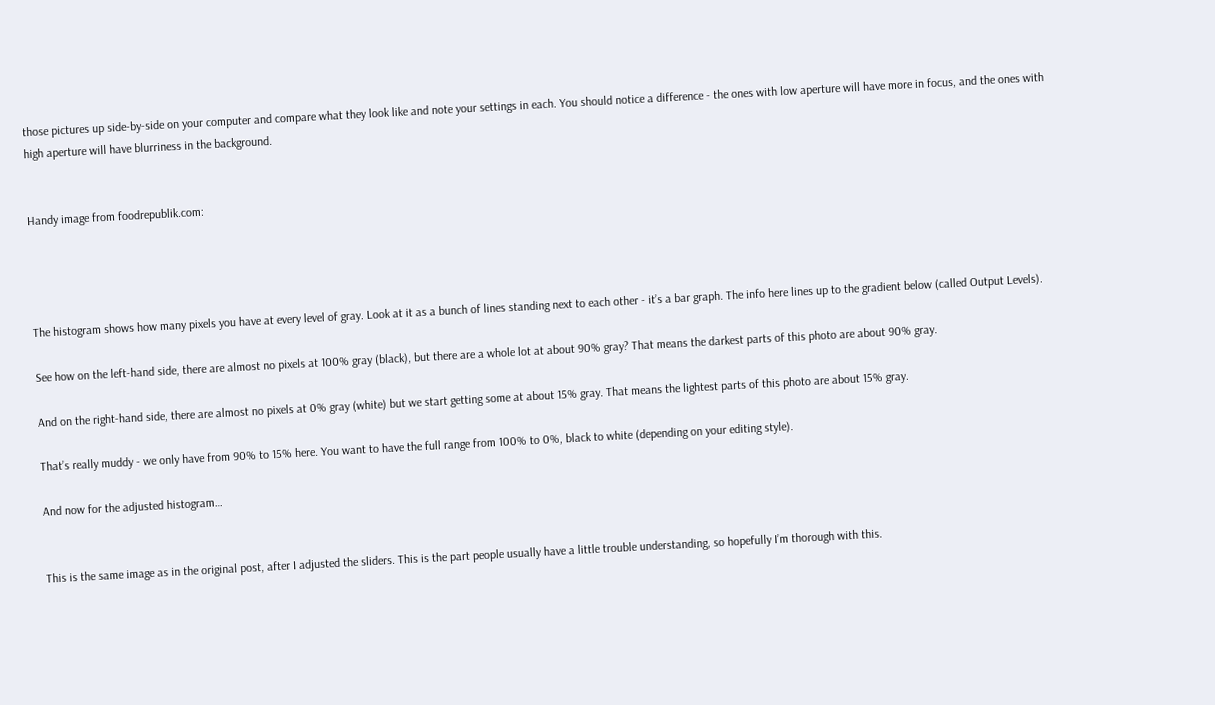those pictures up side-by-side on your computer and compare what they look like and note your settings in each. You should notice a difference - the ones with low aperture will have more in focus, and the ones with high aperture will have blurriness in the background.


Handy image from foodrepublik.com:




The histogram shows how many pixels you have at every level of gray. Look at it as a bunch of lines standing next to each other - it’s a bar graph. The info here lines up to the gradient below (called Output Levels).

See how on the left-hand side, there are almost no pixels at 100% gray (black), but there are a whole lot at about 90% gray? That means the darkest parts of this photo are about 90% gray.

And on the right-hand side, there are almost no pixels at 0% gray (white) but we start getting some at about 15% gray. That means the lightest parts of this photo are about 15% gray.

That’s really muddy - we only have from 90% to 15% here. You want to have the full range from 100% to 0%, black to white (depending on your editing style).

And now for the adjusted histogram…


This is the same image as in the original post, after I adjusted the sliders. This is the part people usually have a little trouble understanding, so hopefully I’m thorough with this.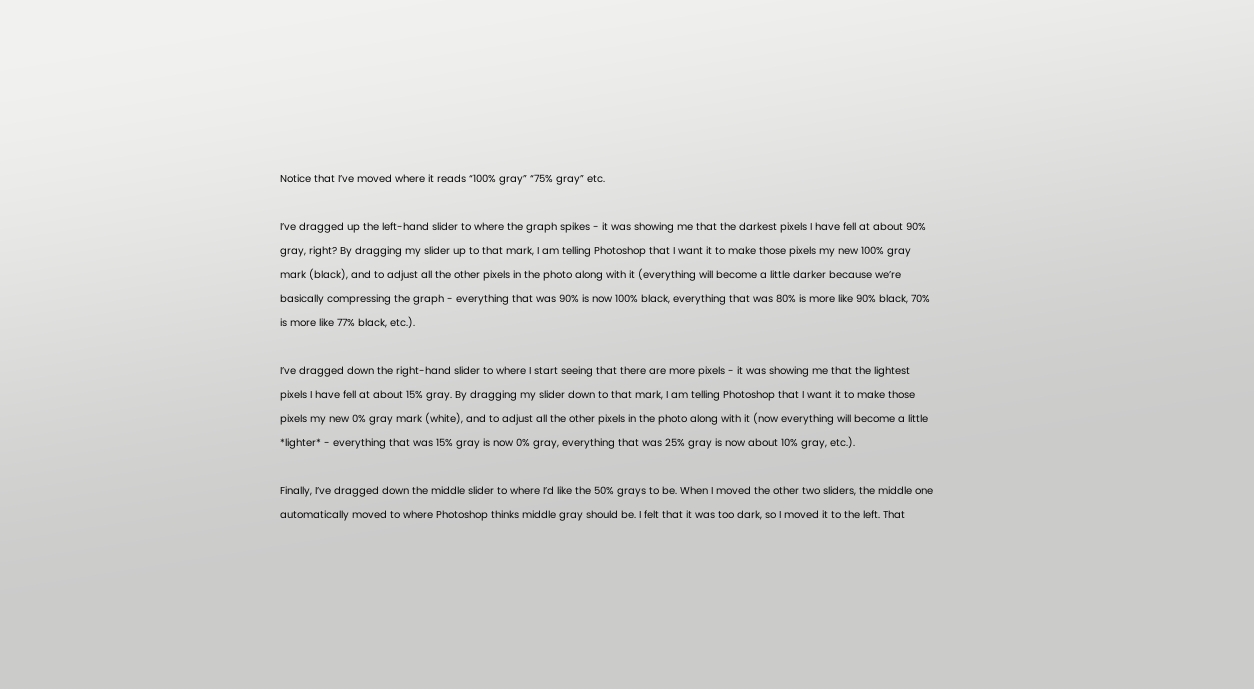Notice that I’ve moved where it reads “100% gray” “75% gray” etc.

I’ve dragged up the left-hand slider to where the graph spikes - it was showing me that the darkest pixels I have fell at about 90% gray, right? By dragging my slider up to that mark, I am telling Photoshop that I want it to make those pixels my new 100% gray mark (black), and to adjust all the other pixels in the photo along with it (everything will become a little darker because we’re basically compressing the graph - everything that was 90% is now 100% black, everything that was 80% is more like 90% black, 70% is more like 77% black, etc.).

I’ve dragged down the right-hand slider to where I start seeing that there are more pixels - it was showing me that the lightest pixels I have fell at about 15% gray. By dragging my slider down to that mark, I am telling Photoshop that I want it to make those pixels my new 0% gray mark (white), and to adjust all the other pixels in the photo along with it (now everything will become a little *lighter* - everything that was 15% gray is now 0% gray, everything that was 25% gray is now about 10% gray, etc.).

Finally, I’ve dragged down the middle slider to where I’d like the 50% grays to be. When I moved the other two sliders, the middle one automatically moved to where Photoshop thinks middle gray should be. I felt that it was too dark, so I moved it to the left. That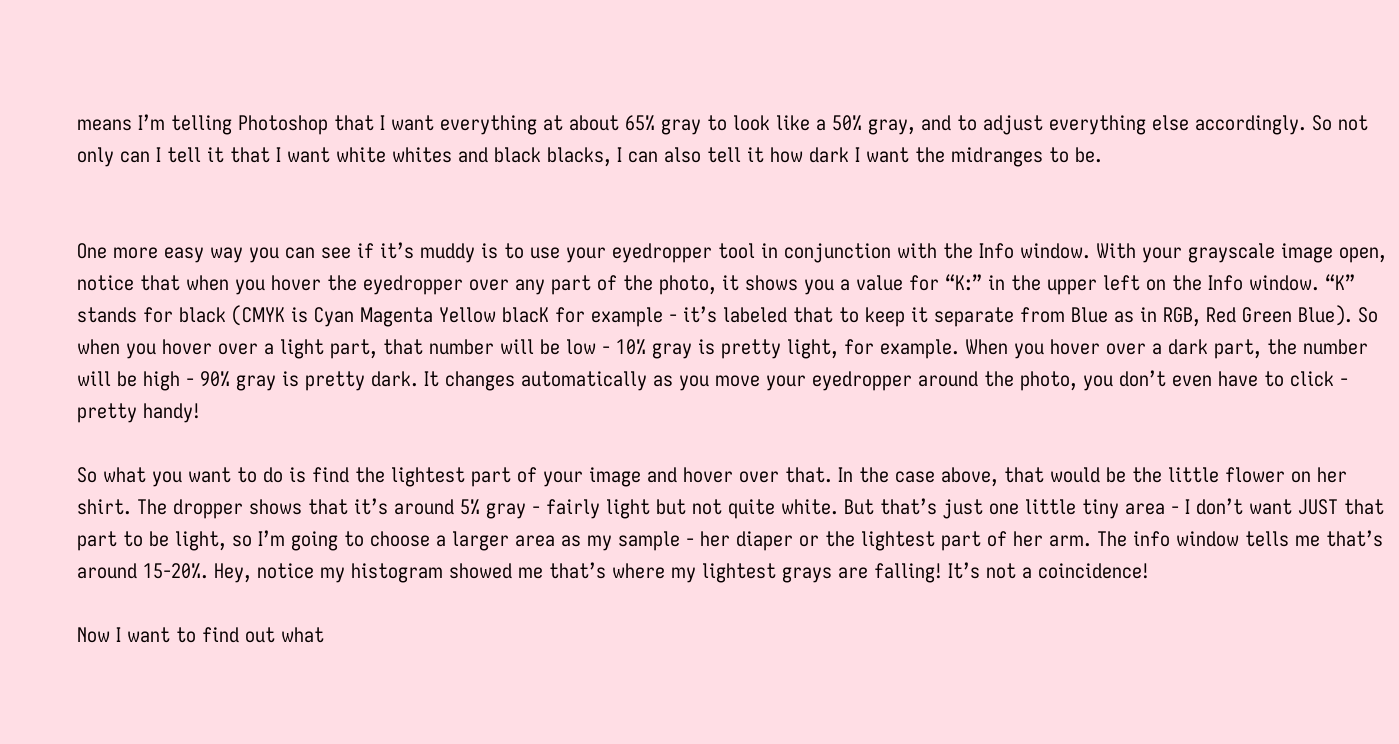means I’m telling Photoshop that I want everything at about 65% gray to look like a 50% gray, and to adjust everything else accordingly. So not only can I tell it that I want white whites and black blacks, I can also tell it how dark I want the midranges to be.


One more easy way you can see if it’s muddy is to use your eyedropper tool in conjunction with the Info window. With your grayscale image open, notice that when you hover the eyedropper over any part of the photo, it shows you a value for “K:” in the upper left on the Info window. “K” stands for black (CMYK is Cyan Magenta Yellow blacK for example - it’s labeled that to keep it separate from Blue as in RGB, Red Green Blue). So when you hover over a light part, that number will be low - 10% gray is pretty light, for example. When you hover over a dark part, the number will be high - 90% gray is pretty dark. It changes automatically as you move your eyedropper around the photo, you don’t even have to click - pretty handy!

So what you want to do is find the lightest part of your image and hover over that. In the case above, that would be the little flower on her shirt. The dropper shows that it’s around 5% gray - fairly light but not quite white. But that’s just one little tiny area - I don’t want JUST that part to be light, so I’m going to choose a larger area as my sample - her diaper or the lightest part of her arm. The info window tells me that’s around 15-20%. Hey, notice my histogram showed me that’s where my lightest grays are falling! It’s not a coincidence!

Now I want to find out what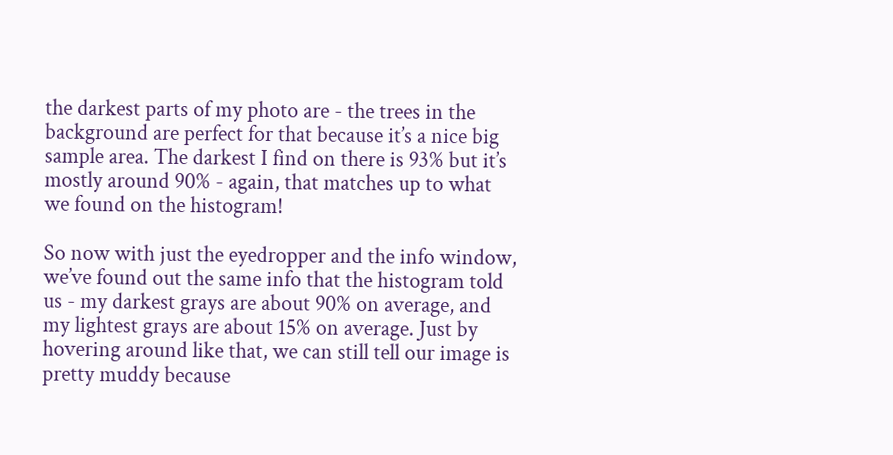the darkest parts of my photo are - the trees in the background are perfect for that because it’s a nice big sample area. The darkest I find on there is 93% but it’s mostly around 90% - again, that matches up to what we found on the histogram!

So now with just the eyedropper and the info window, we’ve found out the same info that the histogram told us - my darkest grays are about 90% on average, and my lightest grays are about 15% on average. Just by hovering around like that, we can still tell our image is pretty muddy because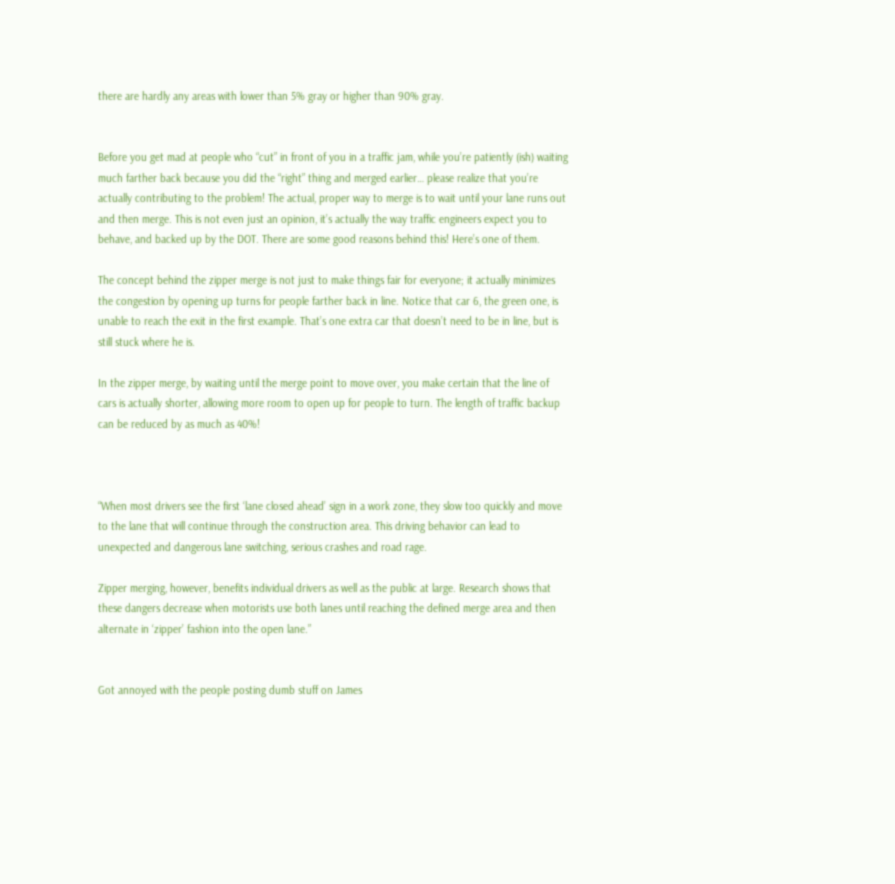there are hardly any areas with lower than 5% gray or higher than 90% gray.


Before you get mad at people who “cut” in front of you in a traffic jam, while you’re patiently (ish) waiting much farther back because you did the “right” thing and merged earlier… please realize that you’re actually contributing to the problem! The actual, proper way to merge is to wait until your lane runs out and then merge. This is not even just an opinion, it’s actually the way traffic engineers expect you to behave, and backed up by the DOT. There are some good reasons behind this! Here’s one of them.

The concept behind the zipper merge is not just to make things fair for everyone; it actually minimizes the congestion by opening up turns for people farther back in line. Notice that car 6, the green one, is unable to reach the exit in the first example. That’s one extra car that doesn’t need to be in line, but is still stuck where he is.

In the zipper merge, by waiting until the merge point to move over, you make certain that the line of cars is actually shorter, allowing more room to open up for people to turn. The length of traffic backup can be reduced by as much as 40%!



“When most drivers see the first ‘lane closed ahead’ sign in a work zone, they slow too quickly and move to the lane that will continue through the construction area. This driving behavior can lead to unexpected and dangerous lane switching, serious crashes and road rage.

Zipper merging, however, benefits individual drivers as well as the public at large. Research shows that these dangers decrease when motorists use both lanes until reaching the defined merge area and then alternate in ‘zipper’ fashion into the open lane.”


Got annoyed with the people posting dumb stuff on James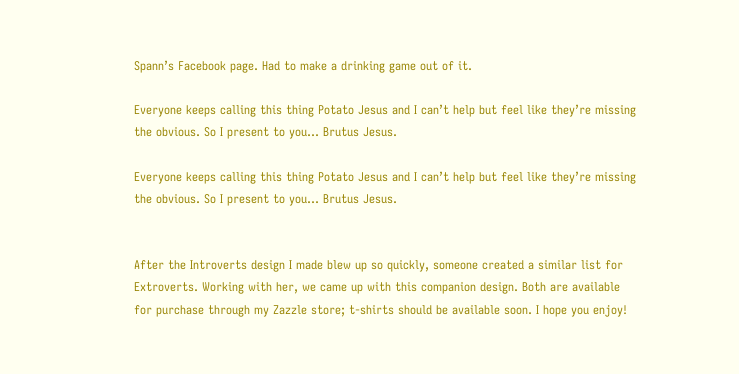Spann’s Facebook page. Had to make a drinking game out of it.

Everyone keeps calling this thing Potato Jesus and I can’t help but feel like they’re missing the obvious. So I present to you… Brutus Jesus.

Everyone keeps calling this thing Potato Jesus and I can’t help but feel like they’re missing the obvious. So I present to you… Brutus Jesus.


After the Introverts design I made blew up so quickly, someone created a similar list for Extroverts. Working with her, we came up with this companion design. Both are available for purchase through my Zazzle store; t-shirts should be available soon. I hope you enjoy!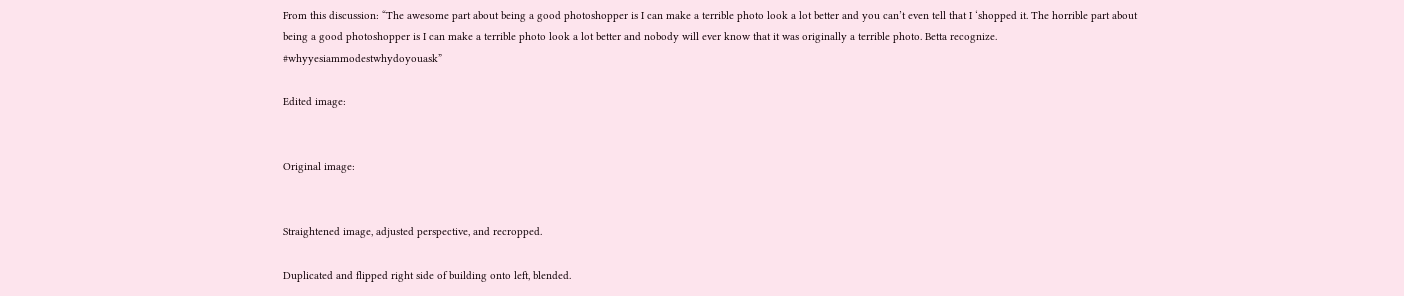From this discussion: “The awesome part about being a good photoshopper is I can make a terrible photo look a lot better and you can’t even tell that I ‘shopped it. The horrible part about being a good photoshopper is I can make a terrible photo look a lot better and nobody will ever know that it was originally a terrible photo. Betta recognize. #whyyesiammodestwhydoyouask”

Edited image:


Original image:


Straightened image, adjusted perspective, and recropped.

Duplicated and flipped right side of building onto left, blended.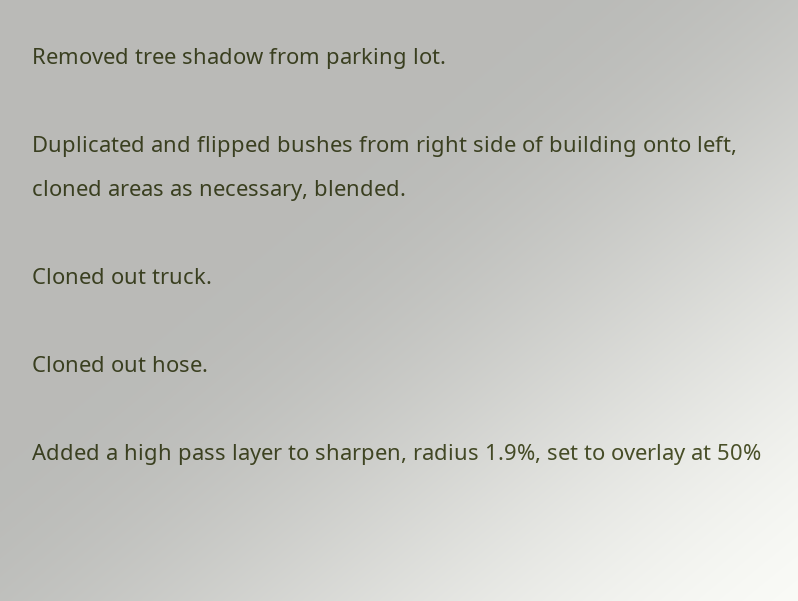Removed tree shadow from parking lot.

Duplicated and flipped bushes from right side of building onto left, cloned areas as necessary, blended.

Cloned out truck.

Cloned out hose.

Added a high pass layer to sharpen, radius 1.9%, set to overlay at 50%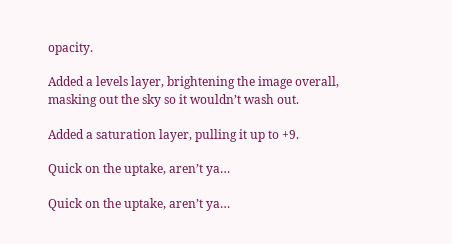opacity.

Added a levels layer, brightening the image overall, masking out the sky so it wouldn’t wash out.

Added a saturation layer, pulling it up to +9.

Quick on the uptake, aren’t ya…

Quick on the uptake, aren’t ya…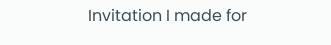Invitation I made for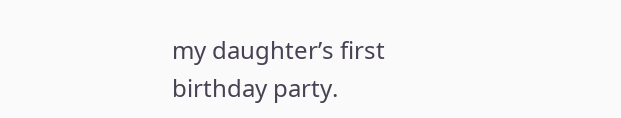my daughter’s first birthday party.